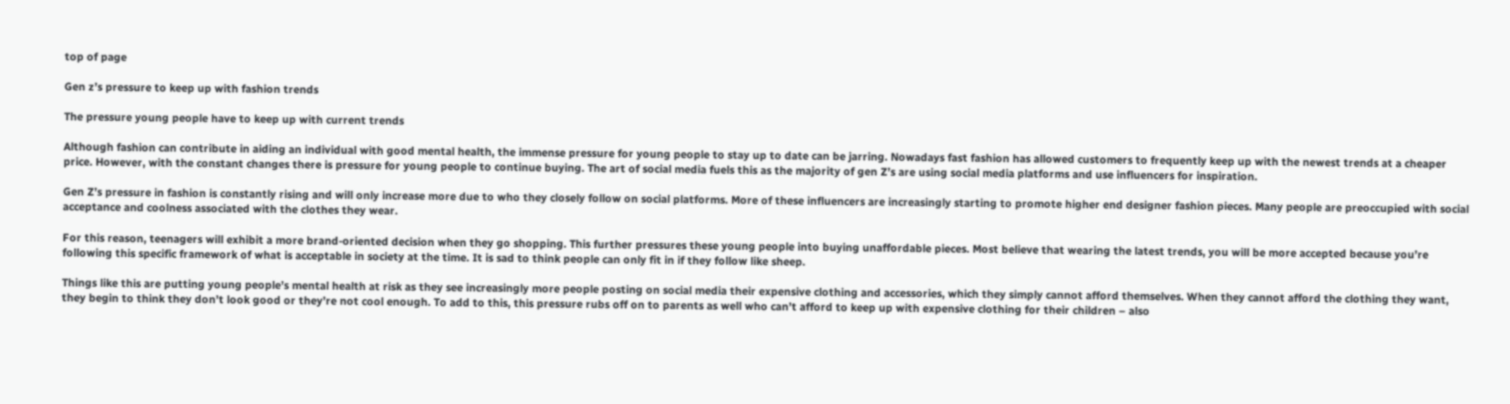top of page

Gen z’s pressure to keep up with fashion trends

The pressure young people have to keep up with current trends

Although fashion can contribute in aiding an individual with good mental health, the immense pressure for young people to stay up to date can be jarring. Nowadays fast fashion has allowed customers to frequently keep up with the newest trends at a cheaper price. However, with the constant changes there is pressure for young people to continue buying. The art of social media fuels this as the majority of gen Z’s are using social media platforms and use influencers for inspiration.

Gen Z’s pressure in fashion is constantly rising and will only increase more due to who they closely follow on social platforms. More of these influencers are increasingly starting to promote higher end designer fashion pieces. Many people are preoccupied with social acceptance and coolness associated with the clothes they wear.

For this reason, teenagers will exhibit a more brand-oriented decision when they go shopping. This further pressures these young people into buying unaffordable pieces. Most believe that wearing the latest trends, you will be more accepted because you’re following this specific framework of what is acceptable in society at the time. It is sad to think people can only fit in if they follow like sheep.

Things like this are putting young people’s mental health at risk as they see increasingly more people posting on social media their expensive clothing and accessories, which they simply cannot afford themselves. When they cannot afford the clothing they want, they begin to think they don’t look good or they’re not cool enough. To add to this, this pressure rubs off on to parents as well who can’t afford to keep up with expensive clothing for their children – also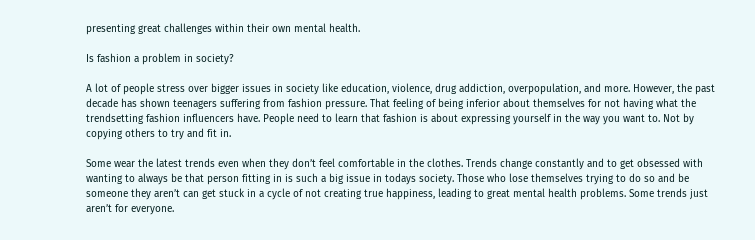presenting great challenges within their own mental health.

Is fashion a problem in society?

A lot of people stress over bigger issues in society like education, violence, drug addiction, overpopulation, and more. However, the past decade has shown teenagers suffering from fashion pressure. That feeling of being inferior about themselves for not having what the trendsetting fashion influencers have. People need to learn that fashion is about expressing yourself in the way you want to. Not by copying others to try and fit in.

Some wear the latest trends even when they don’t feel comfortable in the clothes. Trends change constantly and to get obsessed with wanting to always be that person fitting in is such a big issue in todays society. Those who lose themselves trying to do so and be someone they aren’t can get stuck in a cycle of not creating true happiness, leading to great mental health problems. Some trends just aren’t for everyone.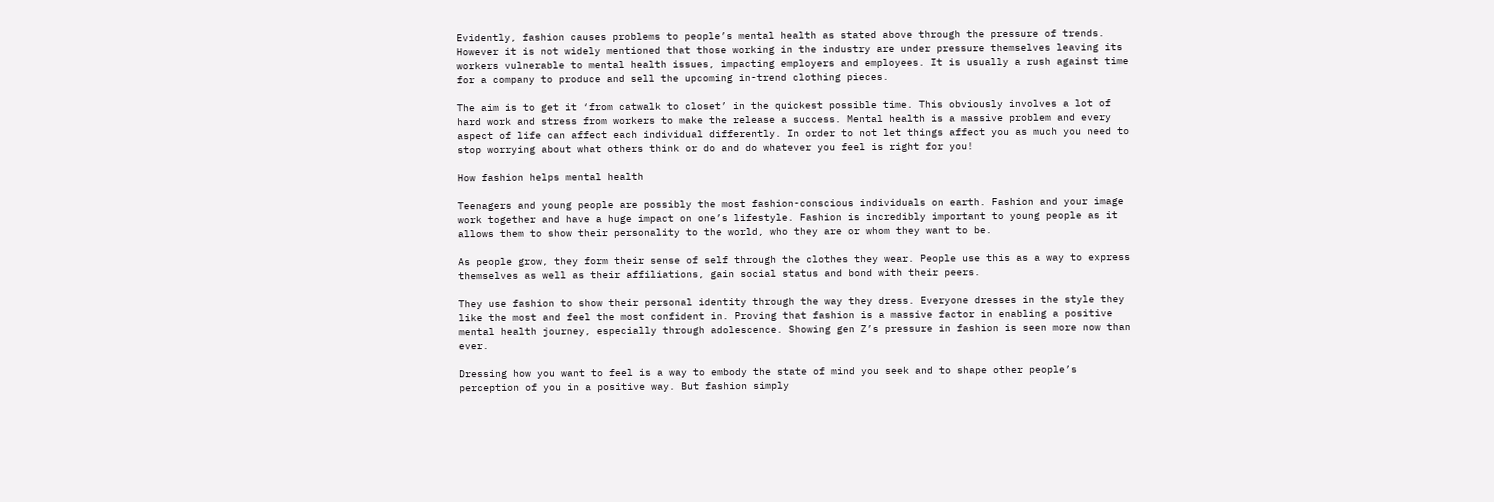Evidently, fashion causes problems to people’s mental health as stated above through the pressure of trends. However it is not widely mentioned that those working in the industry are under pressure themselves leaving its workers vulnerable to mental health issues, impacting employers and employees. It is usually a rush against time for a company to produce and sell the upcoming in-trend clothing pieces.

The aim is to get it ‘from catwalk to closet’ in the quickest possible time. This obviously involves a lot of hard work and stress from workers to make the release a success. Mental health is a massive problem and every aspect of life can affect each individual differently. In order to not let things affect you as much you need to stop worrying about what others think or do and do whatever you feel is right for you!

How fashion helps mental health

Teenagers and young people are possibly the most fashion-conscious individuals on earth. Fashion and your image work together and have a huge impact on one’s lifestyle. Fashion is incredibly important to young people as it allows them to show their personality to the world, who they are or whom they want to be.

As people grow, they form their sense of self through the clothes they wear. People use this as a way to express themselves as well as their affiliations, gain social status and bond with their peers.

They use fashion to show their personal identity through the way they dress. Everyone dresses in the style they like the most and feel the most confident in. Proving that fashion is a massive factor in enabling a positive mental health journey, especially through adolescence. Showing gen Z’s pressure in fashion is seen more now than ever.

Dressing how you want to feel is a way to embody the state of mind you seek and to shape other people’s perception of you in a positive way. But fashion simply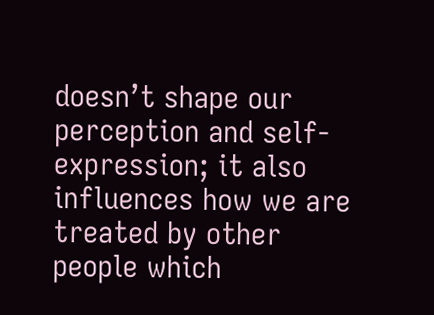doesn’t shape our perception and self-expression; it also influences how we are treated by other people which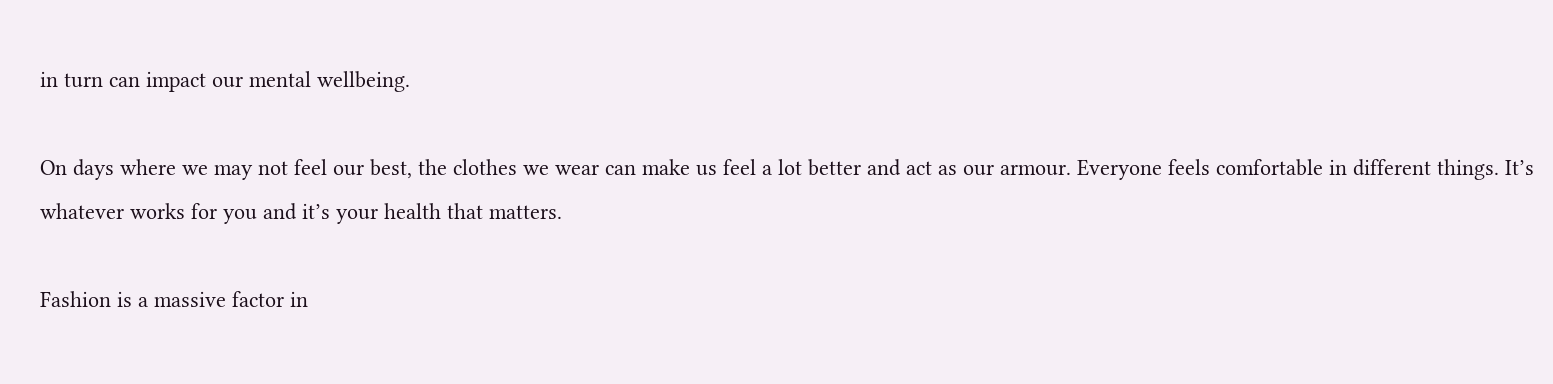in turn can impact our mental wellbeing.

On days where we may not feel our best, the clothes we wear can make us feel a lot better and act as our armour. Everyone feels comfortable in different things. It’s whatever works for you and it’s your health that matters.

Fashion is a massive factor in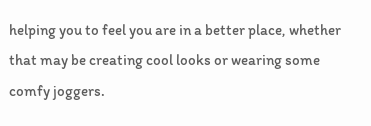helping you to feel you are in a better place, whether that may be creating cool looks or wearing some comfy joggers.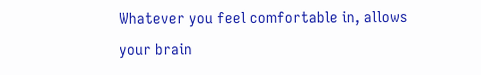Whatever you feel comfortable in, allows your brain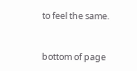to feel the same.


bottom of page